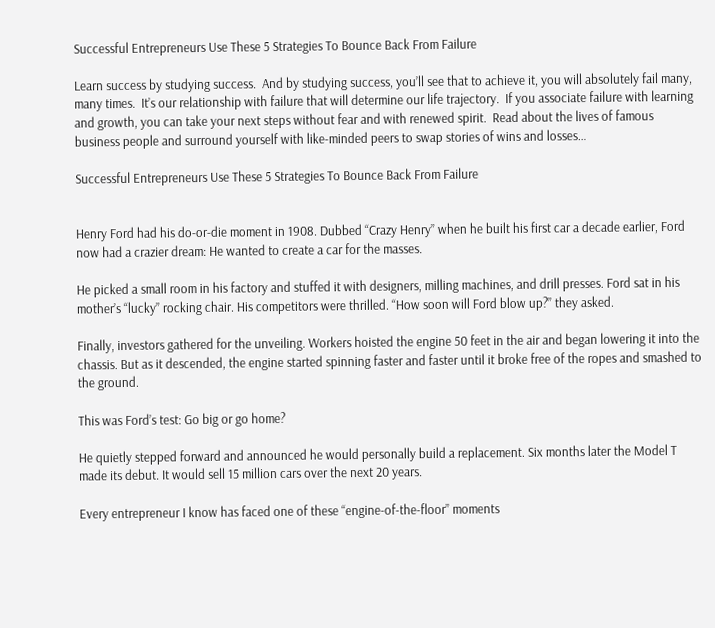Successful Entrepreneurs Use These 5 Strategies To Bounce Back From Failure

Learn success by studying success.  And by studying success, you’ll see that to achieve it, you will absolutely fail many, many times.  It’s our relationship with failure that will determine our life trajectory.  If you associate failure with learning and growth, you can take your next steps without fear and with renewed spirit.  Read about the lives of famous business people and surround yourself with like-minded peers to swap stories of wins and losses…

Successful Entrepreneurs Use These 5 Strategies To Bounce Back From Failure


Henry Ford had his do-or-die moment in 1908. Dubbed “Crazy Henry” when he built his first car a decade earlier, Ford now had a crazier dream: He wanted to create a car for the masses.

He picked a small room in his factory and stuffed it with designers, milling machines, and drill presses. Ford sat in his mother’s “lucky” rocking chair. His competitors were thrilled. “How soon will Ford blow up?” they asked.

Finally, investors gathered for the unveiling. Workers hoisted the engine 50 feet in the air and began lowering it into the chassis. But as it descended, the engine started spinning faster and faster until it broke free of the ropes and smashed to the ground.

This was Ford’s test: Go big or go home?

He quietly stepped forward and announced he would personally build a replacement. Six months later the Model T made its debut. It would sell 15 million cars over the next 20 years.

Every entrepreneur I know has faced one of these “engine-of-the-floor” moments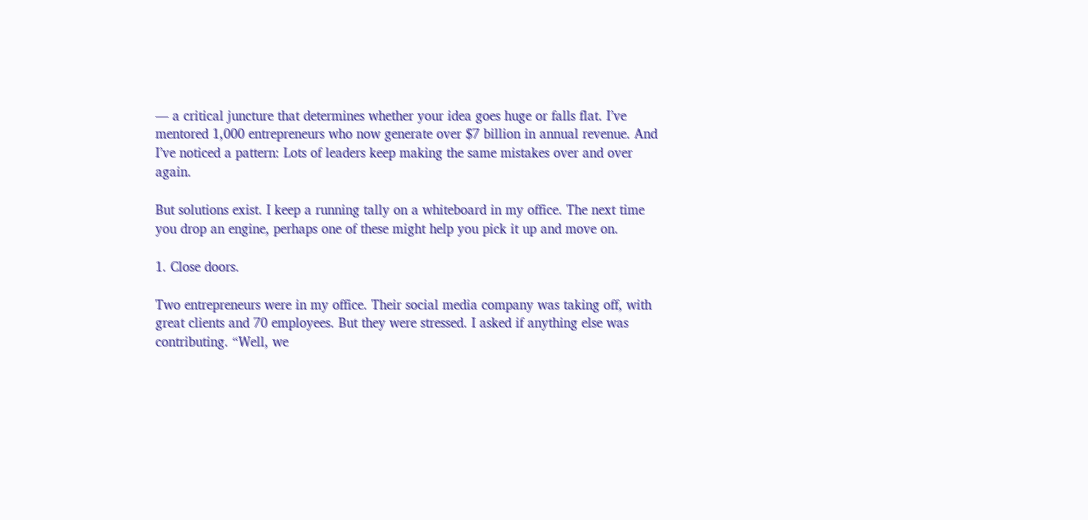— a critical juncture that determines whether your idea goes huge or falls flat. I’ve mentored 1,000 entrepreneurs who now generate over $7 billion in annual revenue. And I’ve noticed a pattern: Lots of leaders keep making the same mistakes over and over again.

But solutions exist. I keep a running tally on a whiteboard in my office. The next time you drop an engine, perhaps one of these might help you pick it up and move on.

1. Close doors.

Two entrepreneurs were in my office. Their social media company was taking off, with great clients and 70 employees. But they were stressed. I asked if anything else was contributing. “Well, we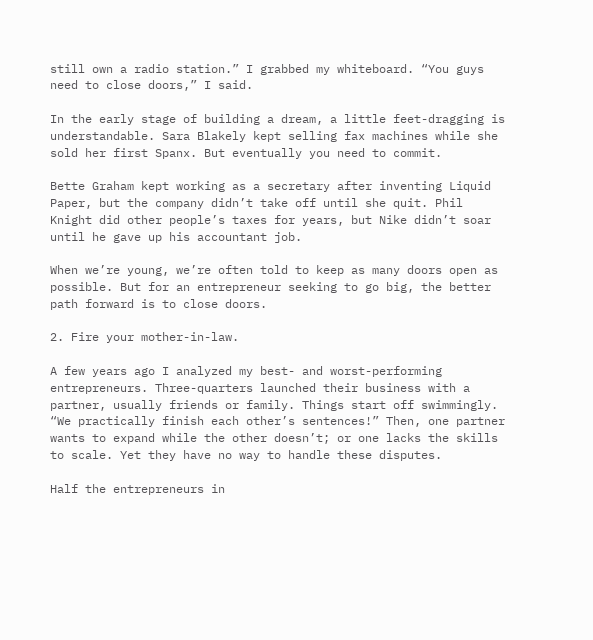still own a radio station.” I grabbed my whiteboard. “You guys need to close doors,” I said.

In the early stage of building a dream, a little feet-dragging is understandable. Sara Blakely kept selling fax machines while she sold her first Spanx. But eventually you need to commit.

Bette Graham kept working as a secretary after inventing Liquid Paper, but the company didn’t take off until she quit. Phil Knight did other people’s taxes for years, but Nike didn’t soar until he gave up his accountant job.

When we’re young, we’re often told to keep as many doors open as possible. But for an entrepreneur seeking to go big, the better path forward is to close doors.

2. Fire your mother-in-law.

A few years ago I analyzed my best- and worst-performing entrepreneurs. Three-quarters launched their business with a partner, usually friends or family. Things start off swimmingly. “We practically finish each other’s sentences!” Then, one partner wants to expand while the other doesn’t; or one lacks the skills to scale. Yet they have no way to handle these disputes.

Half the entrepreneurs in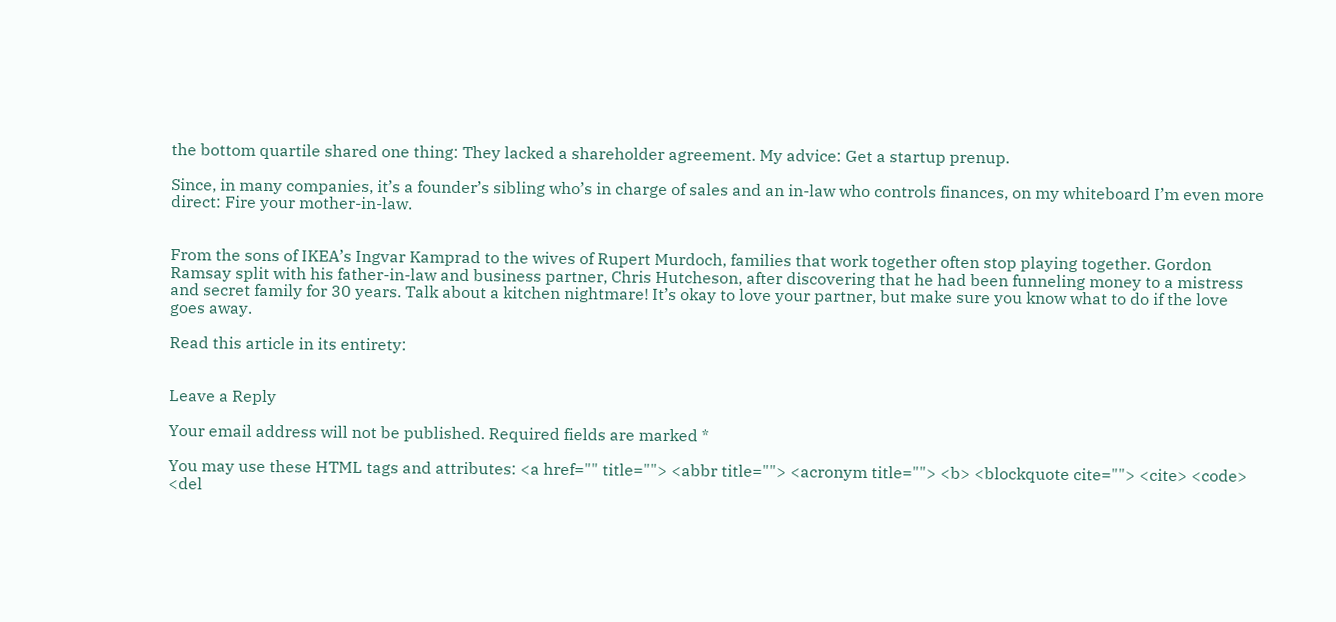the bottom quartile shared one thing: They lacked a shareholder agreement. My advice: Get a startup prenup.

Since, in many companies, it’s a founder’s sibling who’s in charge of sales and an in-law who controls finances, on my whiteboard I’m even more direct: Fire your mother-in-law.


From the sons of IKEA’s Ingvar Kamprad to the wives of Rupert Murdoch, families that work together often stop playing together. Gordon Ramsay split with his father-in-law and business partner, Chris Hutcheson, after discovering that he had been funneling money to a mistress and secret family for 30 years. Talk about a kitchen nightmare! It’s okay to love your partner, but make sure you know what to do if the love goes away.

Read this article in its entirety:


Leave a Reply

Your email address will not be published. Required fields are marked *

You may use these HTML tags and attributes: <a href="" title=""> <abbr title=""> <acronym title=""> <b> <blockquote cite=""> <cite> <code> <del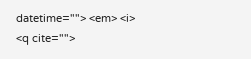datetime=""> <em> <i> <q cite="">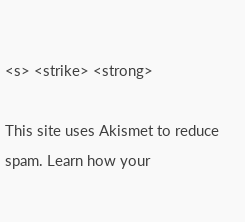<s> <strike> <strong>

This site uses Akismet to reduce spam. Learn how your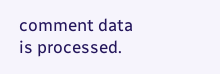comment data is processed.